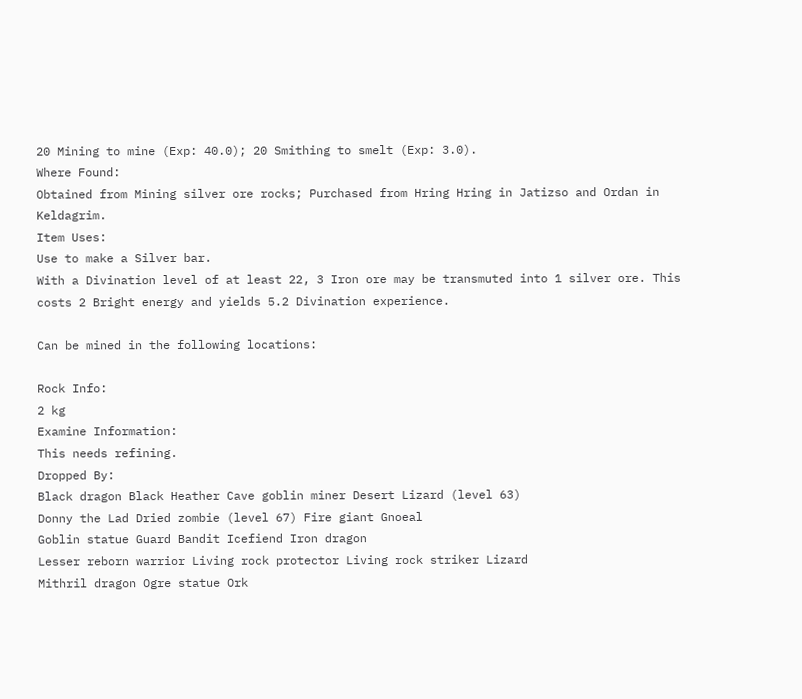20 Mining to mine (Exp: 40.0); 20 Smithing to smelt (Exp: 3.0).
Where Found:
Obtained from Mining silver ore rocks; Purchased from Hring Hring in Jatizso and Ordan in Keldagrim.
Item Uses:
Use to make a Silver bar.
With a Divination level of at least 22, 3 Iron ore may be transmuted into 1 silver ore. This costs 2 Bright energy and yields 5.2 Divination experience.

Can be mined in the following locations:

Rock Info:
2 kg
Examine Information:
This needs refining.
Dropped By:
Black dragon Black Heather Cave goblin miner Desert Lizard (level 63)
Donny the Lad Dried zombie (level 67) Fire giant Gnoeal
Goblin statue Guard Bandit Icefiend Iron dragon
Lesser reborn warrior Living rock protector Living rock striker Lizard
Mithril dragon Ogre statue Ork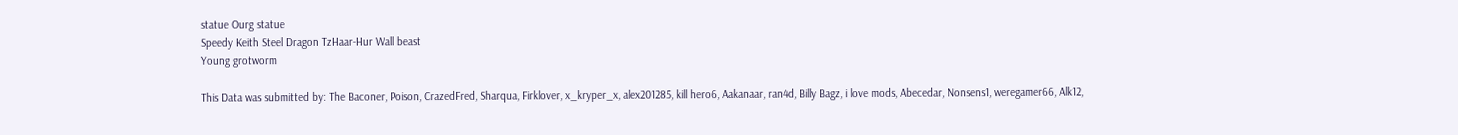statue Ourg statue
Speedy Keith Steel Dragon TzHaar-Hur Wall beast
Young grotworm

This Data was submitted by: The Baconer, Poison, CrazedFred, Sharqua, Firklover, x_kryper_x, alex201285, kill hero6, Aakanaar, ran4d, Billy Bagz, i love mods, Abecedar, Nonsens1, weregamer66, Alk12,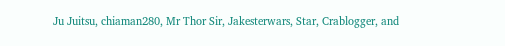Ju Juitsu, chiaman280, Mr Thor Sir, Jakesterwars, Star, Crablogger, and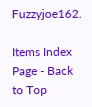Fuzzyjoe162.

Items Index Page - Back to Top